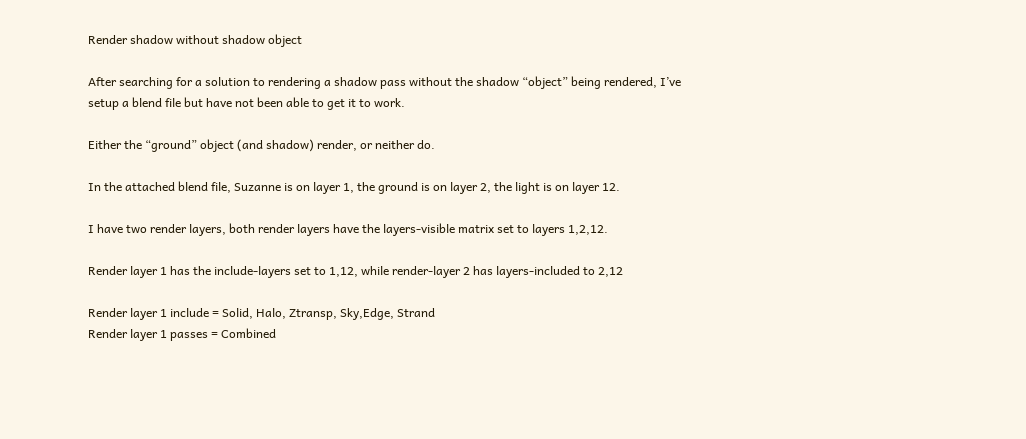Render shadow without shadow object

After searching for a solution to rendering a shadow pass without the shadow “object” being rendered, I’ve setup a blend file but have not been able to get it to work.

Either the “ground” object (and shadow) render, or neither do.

In the attached blend file, Suzanne is on layer 1, the ground is on layer 2, the light is on layer 12.

I have two render layers, both render layers have the layers-visible matrix set to layers 1,2,12.

Render layer 1 has the include-layers set to 1,12, while render-layer 2 has layers-included to 2,12

Render layer 1 include = Solid, Halo, Ztransp, Sky,Edge, Strand
Render layer 1 passes = Combined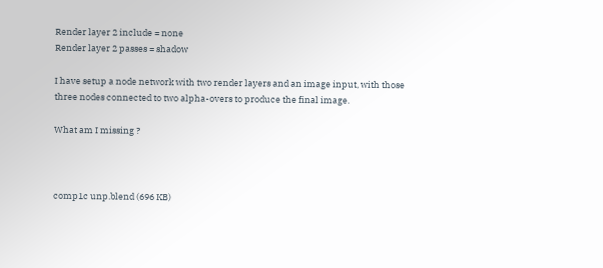Render layer 2 include = none
Render layer 2 passes = shadow

I have setup a node network with two render layers and an image input, with those
three nodes connected to two alpha-overs to produce the final image.

What am I missing ?



comp1c unp.blend (696 KB)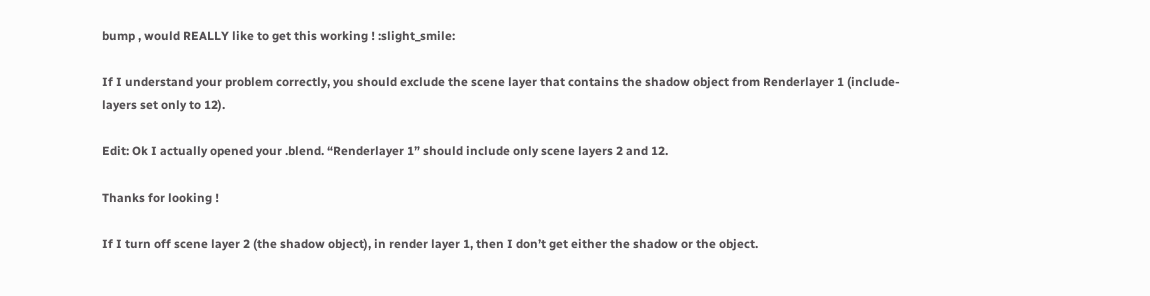bump , would REALLY like to get this working ! :slight_smile:

If I understand your problem correctly, you should exclude the scene layer that contains the shadow object from Renderlayer 1 (include-layers set only to 12).

Edit: Ok I actually opened your .blend. “Renderlayer 1” should include only scene layers 2 and 12.

Thanks for looking !

If I turn off scene layer 2 (the shadow object), in render layer 1, then I don’t get either the shadow or the object.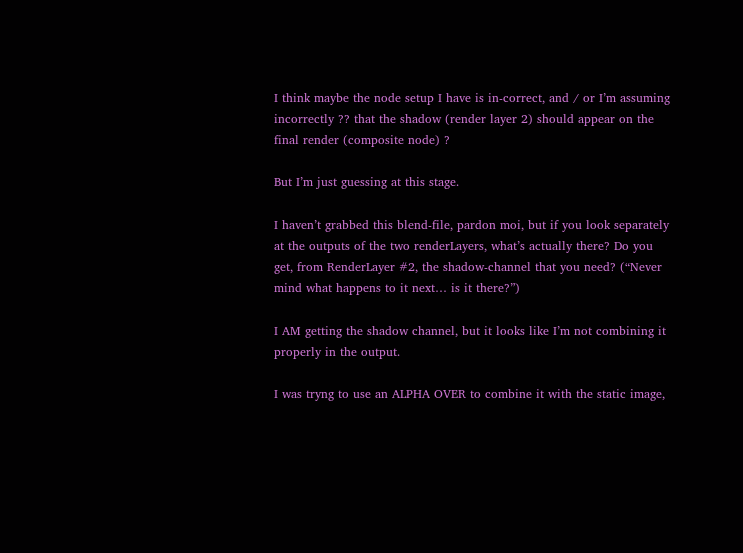I think maybe the node setup I have is in-correct, and / or I’m assuming incorrectly ?? that the shadow (render layer 2) should appear on the final render (composite node) ?

But I’m just guessing at this stage.

I haven’t grabbed this blend-file, pardon moi, but if you look separately at the outputs of the two renderLayers, what’s actually there? Do you get, from RenderLayer #2, the shadow-channel that you need? (“Never mind what happens to it next… is it there?”)

I AM getting the shadow channel, but it looks like I’m not combining it properly in the output.

I was tryng to use an ALPHA OVER to combine it with the static image,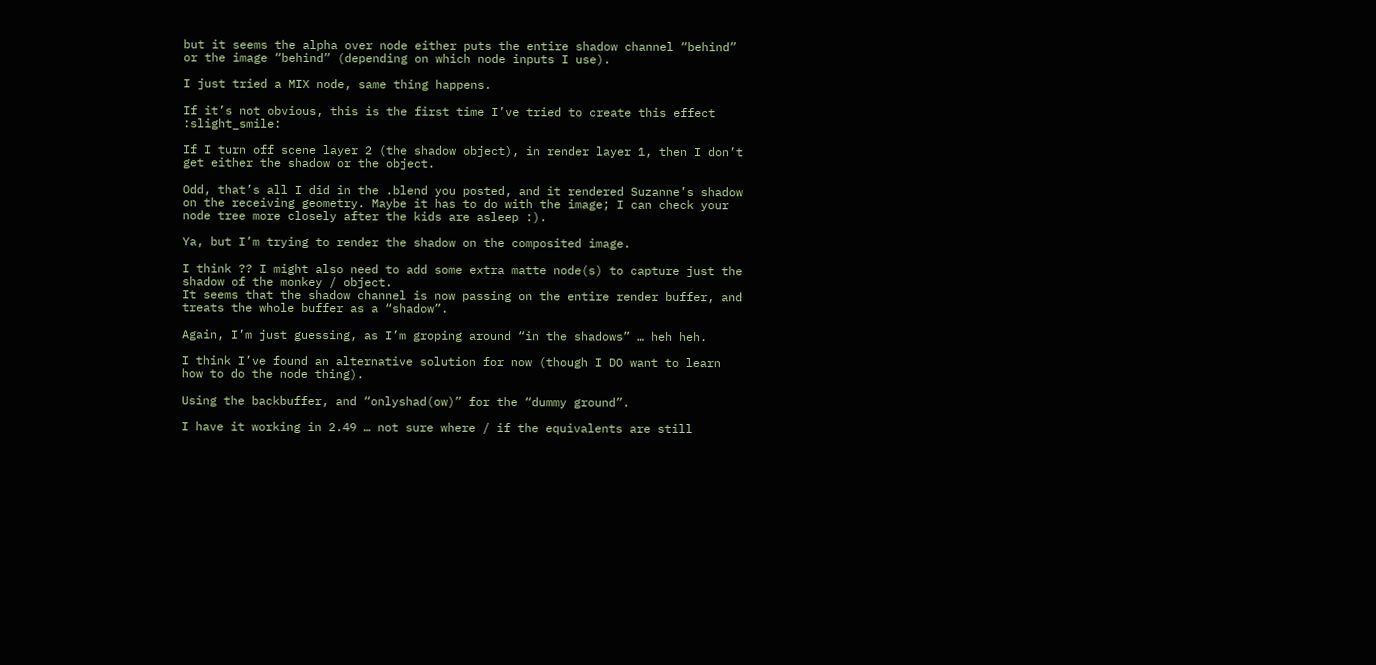but it seems the alpha over node either puts the entire shadow channel “behind” or the image “behind” (depending on which node inputs I use).

I just tried a MIX node, same thing happens.

If it’s not obvious, this is the first time I’ve tried to create this effect :slight_smile:

If I turn off scene layer 2 (the shadow object), in render layer 1, then I don’t get either the shadow or the object.

Odd, that’s all I did in the .blend you posted, and it rendered Suzanne’s shadow on the receiving geometry. Maybe it has to do with the image; I can check your node tree more closely after the kids are asleep :).

Ya, but I’m trying to render the shadow on the composited image.

I think ?? I might also need to add some extra matte node(s) to capture just the shadow of the monkey / object.
It seems that the shadow channel is now passing on the entire render buffer, and treats the whole buffer as a “shadow”.

Again, I’m just guessing, as I’m groping around “in the shadows” … heh heh.

I think I’ve found an alternative solution for now (though I DO want to learn how to do the node thing).

Using the backbuffer, and “onlyshad(ow)” for the “dummy ground”.

I have it working in 2.49 … not sure where / if the equivalents are still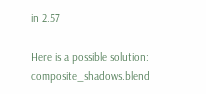in 2.57

Here is a possible solution: composite_shadows.blend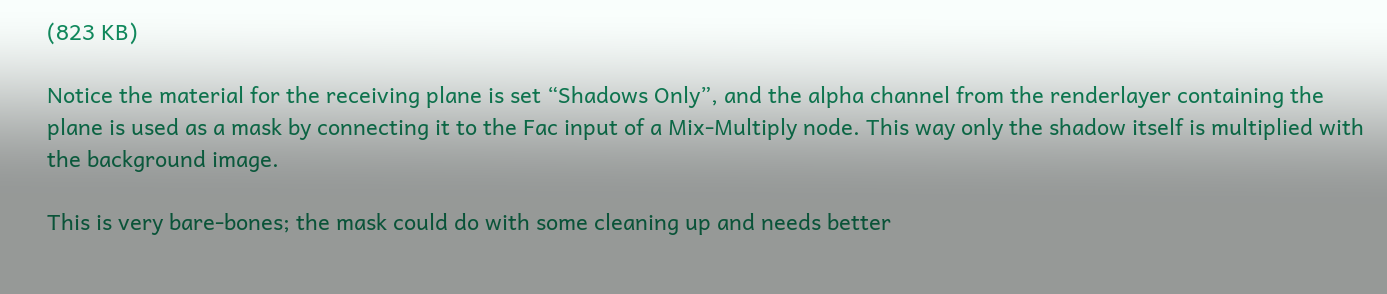(823 KB)

Notice the material for the receiving plane is set “Shadows Only”, and the alpha channel from the renderlayer containing the plane is used as a mask by connecting it to the Fac input of a Mix-Multiply node. This way only the shadow itself is multiplied with the background image.

This is very bare-bones; the mask could do with some cleaning up and needs better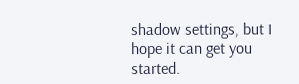shadow settings, but I hope it can get you started.